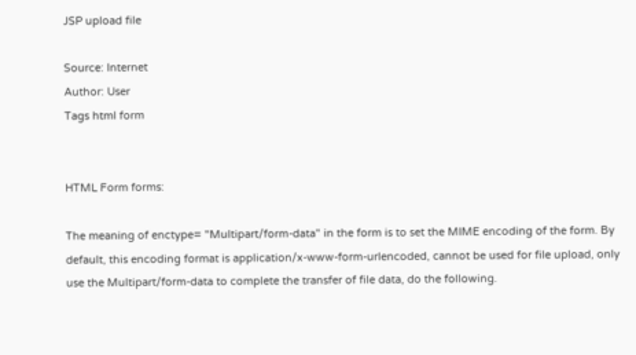JSP upload file

Source: Internet
Author: User
Tags html form


HTML Form forms:

The meaning of enctype= "Multipart/form-data" in the form is to set the MIME encoding of the form. By default, this encoding format is application/x-www-form-urlencoded, cannot be used for file upload, only use the Multipart/form-data to complete the transfer of file data, do the following.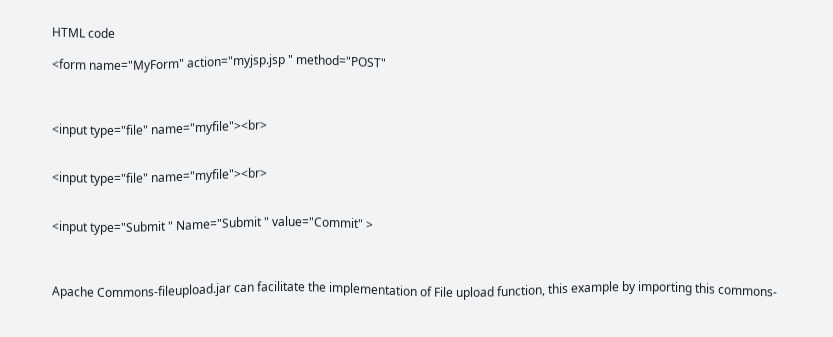HTML code

<form name="MyForm" action="myjsp.jsp " method="POST"



<input type="file" name="myfile"><br>


<input type="file" name="myfile"><br>


<input type="Submit " Name="Submit " value="Commit" >



Apache Commons-fileupload.jar can facilitate the implementation of File upload function, this example by importing this commons-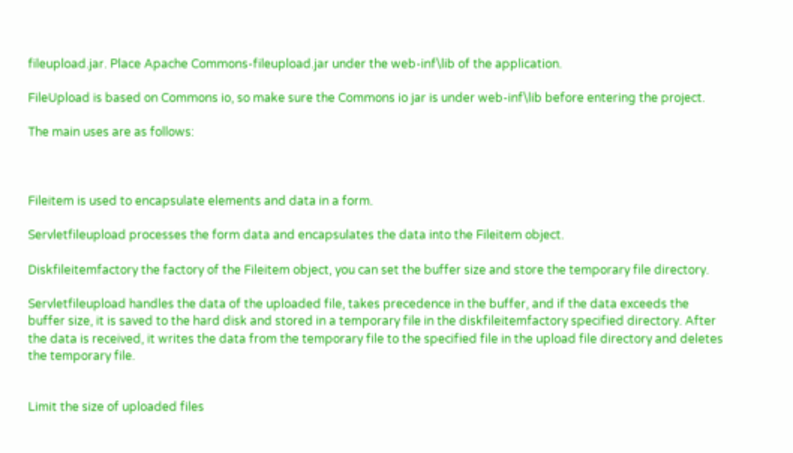fileupload.jar. Place Apache Commons-fileupload.jar under the web-inf\lib of the application.

FileUpload is based on Commons io, so make sure the Commons io jar is under web-inf\lib before entering the project.

The main uses are as follows:



Fileitem is used to encapsulate elements and data in a form.

Servletfileupload processes the form data and encapsulates the data into the Fileitem object.

Diskfileitemfactory the factory of the Fileitem object, you can set the buffer size and store the temporary file directory.

Servletfileupload handles the data of the uploaded file, takes precedence in the buffer, and if the data exceeds the buffer size, it is saved to the hard disk and stored in a temporary file in the diskfileitemfactory specified directory. After the data is received, it writes the data from the temporary file to the specified file in the upload file directory and deletes the temporary file.


Limit the size of uploaded files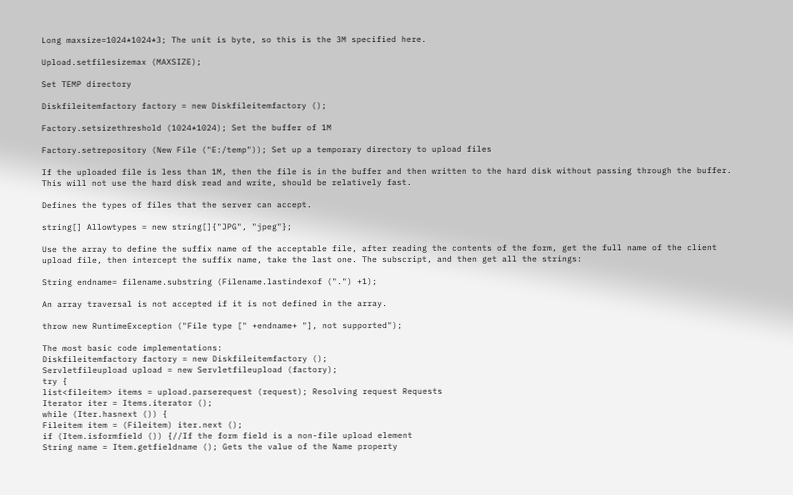Long maxsize=1024*1024*3; The unit is byte, so this is the 3M specified here.

Upload.setfilesizemax (MAXSIZE);

Set TEMP directory

Diskfileitemfactory factory = new Diskfileitemfactory ();

Factory.setsizethreshold (1024*1024); Set the buffer of 1M

Factory.setrepository (New File ("E:/temp")); Set up a temporary directory to upload files

If the uploaded file is less than 1M, then the file is in the buffer and then written to the hard disk without passing through the buffer. This will not use the hard disk read and write, should be relatively fast.

Defines the types of files that the server can accept.

string[] Allowtypes = new string[]{"JPG", "jpeg"};

Use the array to define the suffix name of the acceptable file, after reading the contents of the form, get the full name of the client upload file, then intercept the suffix name, take the last one. The subscript, and then get all the strings:

String endname= filename.substring (Filename.lastindexof (".") +1);

An array traversal is not accepted if it is not defined in the array.

throw new RuntimeException ("File type [" +endname+ "], not supported");

The most basic code implementations:
Diskfileitemfactory factory = new Diskfileitemfactory ();
Servletfileupload upload = new Servletfileupload (factory);
try {
list<fileitem> items = upload.parserequest (request); Resolving request Requests
Iterator iter = Items.iterator ();
while (Iter.hasnext ()) {
Fileitem item = (Fileitem) iter.next ();
if (Item.isformfield ()) {//If the form field is a non-file upload element
String name = Item.getfieldname (); Gets the value of the Name property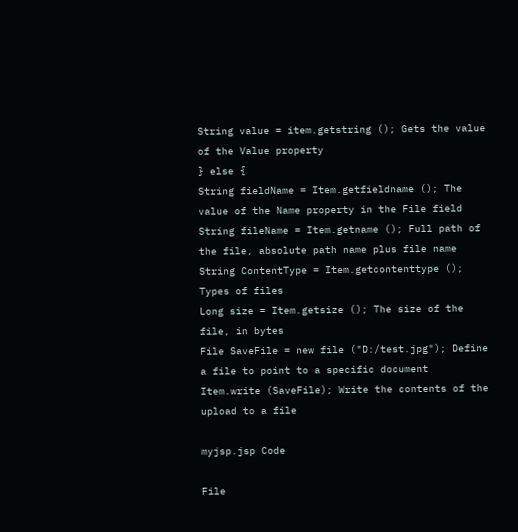String value = item.getstring (); Gets the value of the Value property
} else {
String fieldName = Item.getfieldname (); The value of the Name property in the File field
String fileName = Item.getname (); Full path of the file, absolute path name plus file name
String ContentType = Item.getcontenttype (); Types of files
Long size = Item.getsize (); The size of the file, in bytes
File SaveFile = new file ("D:/test.jpg"); Define a file to point to a specific document
Item.write (SaveFile); Write the contents of the upload to a file

myjsp.jsp Code

File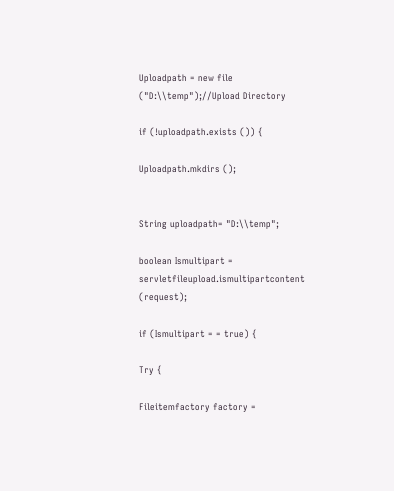Uploadpath = new file ("D:\\temp");//Upload Directory

if (!uploadpath.exists ()) {

Uploadpath.mkdirs ();


String uploadpath= "D:\\temp";

boolean Ismultipart = servletfileupload.ismultipartcontent (request);

if (Ismultipart = = true) {

Try {

Fileitemfactory factory =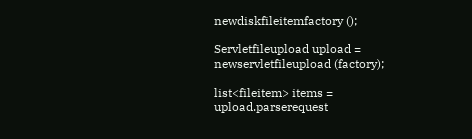newdiskfileitemfactory ();

Servletfileupload upload = newservletfileupload (factory);

list<fileitem> items = upload.parserequest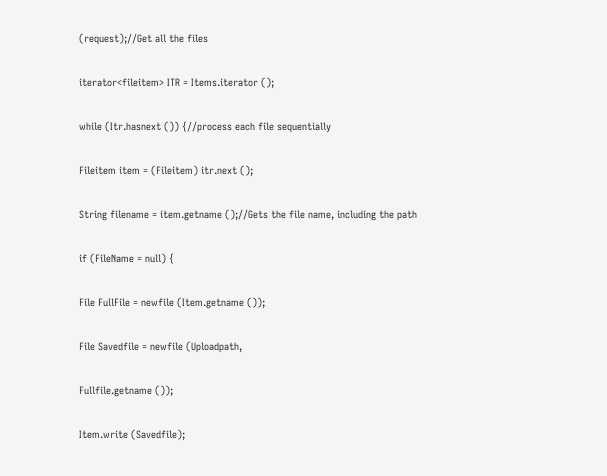(request);//Get all the files

iterator<fileitem> ITR = Items.iterator ();

while (Itr.hasnext ()) {//process each file sequentially

Fileitem item = (Fileitem) itr.next ();

String filename = item.getname ();//Gets the file name, including the path

if (FileName = null) {

File FullFile = newfile (Item.getname ());

File Savedfile = newfile (Uploadpath,

Fullfile.getname ());

Item.write (Savedfile);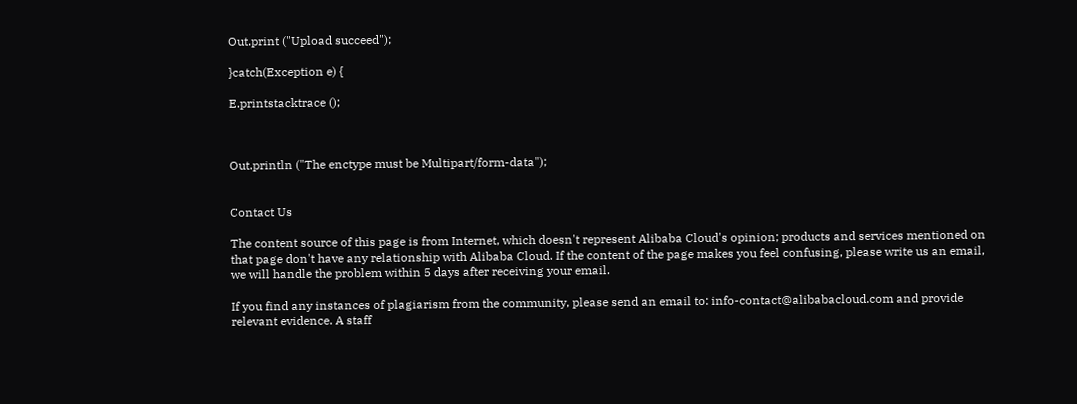Out.print ("Upload succeed");

}catch(Exception e) {

E.printstacktrace ();



Out.println ("The enctype must be Multipart/form-data");


Contact Us

The content source of this page is from Internet, which doesn't represent Alibaba Cloud's opinion; products and services mentioned on that page don't have any relationship with Alibaba Cloud. If the content of the page makes you feel confusing, please write us an email, we will handle the problem within 5 days after receiving your email.

If you find any instances of plagiarism from the community, please send an email to: info-contact@alibabacloud.com and provide relevant evidence. A staff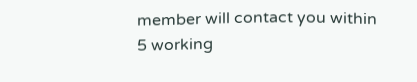member will contact you within 5 working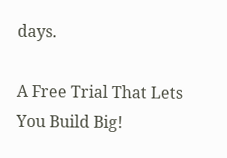days.

A Free Trial That Lets You Build Big!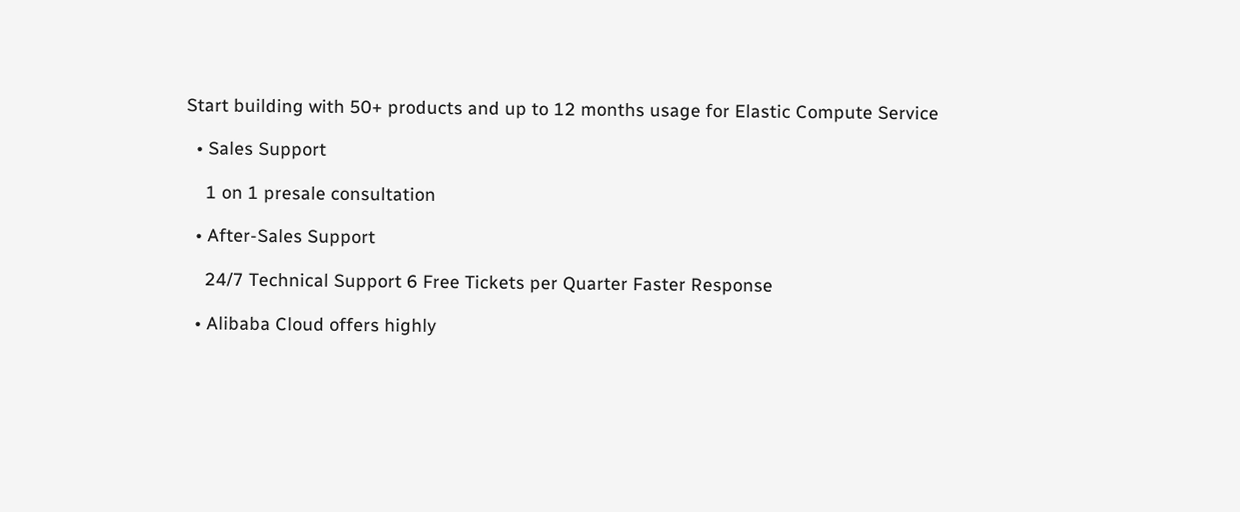Start building with 50+ products and up to 12 months usage for Elastic Compute Service

  • Sales Support

    1 on 1 presale consultation

  • After-Sales Support

    24/7 Technical Support 6 Free Tickets per Quarter Faster Response

  • Alibaba Cloud offers highly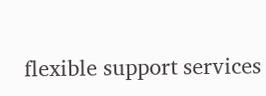flexible support services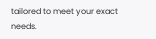tailored to meet your exact needs.